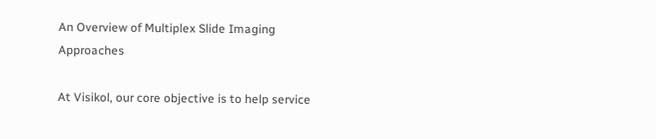An Overview of Multiplex Slide Imaging Approaches

At Visikol, our core objective is to help service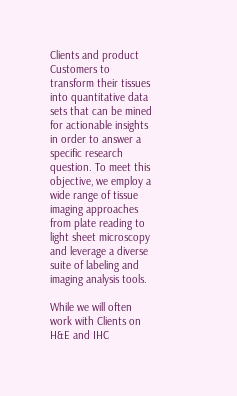Clients and product Customers to transform their tissues into quantitative data sets that can be mined for actionable insights in order to answer a specific research question. To meet this objective, we employ a wide range of tissue imaging approaches from plate reading to light sheet microscopy and leverage a diverse suite of labeling and imaging analysis tools.

While we will often work with Clients on H&E and IHC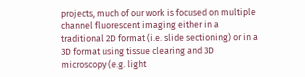projects, much of our work is focused on multiple channel fluorescent imaging either in a traditional 2D format (i.e. slide sectioning) or in a 3D format using tissue clearing and 3D microscopy (e.g. light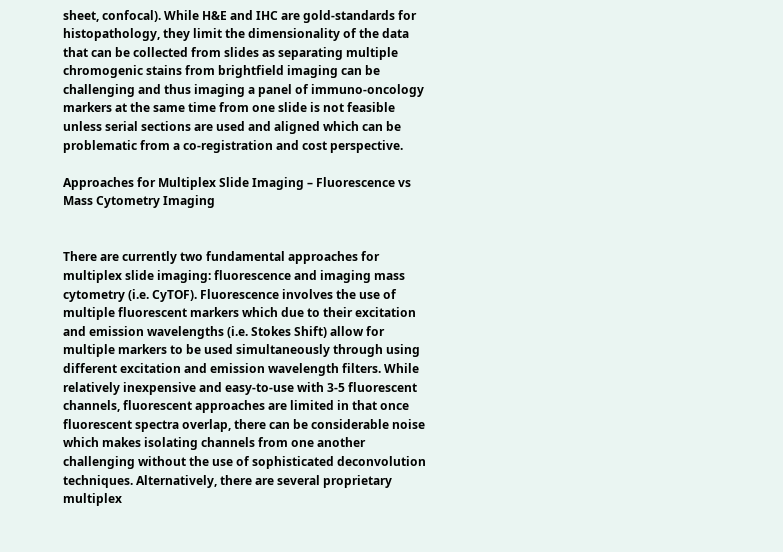sheet, confocal). While H&E and IHC are gold-standards for histopathology, they limit the dimensionality of the data that can be collected from slides as separating multiple chromogenic stains from brightfield imaging can be challenging and thus imaging a panel of immuno-oncology markers at the same time from one slide is not feasible unless serial sections are used and aligned which can be problematic from a co-registration and cost perspective.

Approaches for Multiplex Slide Imaging – Fluorescence vs Mass Cytometry Imaging


There are currently two fundamental approaches for multiplex slide imaging: fluorescence and imaging mass cytometry (i.e. CyTOF). Fluorescence involves the use of multiple fluorescent markers which due to their excitation and emission wavelengths (i.e. Stokes Shift) allow for multiple markers to be used simultaneously through using different excitation and emission wavelength filters. While relatively inexpensive and easy-to-use with 3-5 fluorescent channels, fluorescent approaches are limited in that once fluorescent spectra overlap, there can be considerable noise which makes isolating channels from one another challenging without the use of sophisticated deconvolution techniques. Alternatively, there are several proprietary multiplex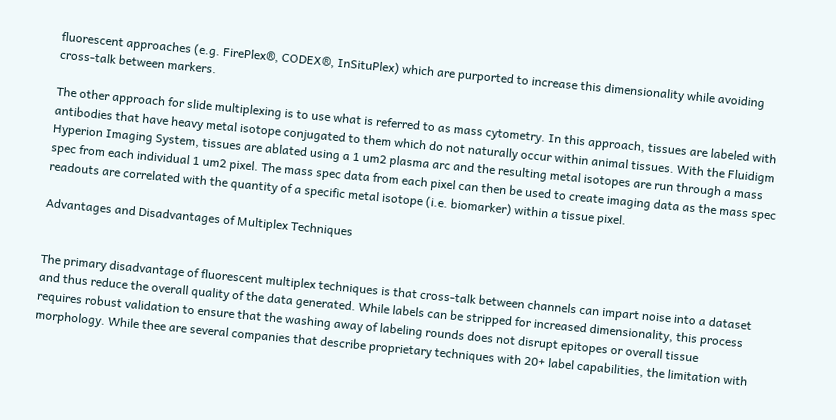fluorescent approaches (e.g. FirePlex®, CODEX®, InSituPlex) which are purported to increase this dimensionality while avoiding cross-talk between markers.

The other approach for slide multiplexing is to use what is referred to as mass cytometry. In this approach, tissues are labeled with antibodies that have heavy metal isotope conjugated to them which do not naturally occur within animal tissues. With the Fluidigm Hyperion Imaging System, tissues are ablated using a 1 um2 plasma arc and the resulting metal isotopes are run through a mass spec from each individual 1 um2 pixel. The mass spec data from each pixel can then be used to create imaging data as the mass spec readouts are correlated with the quantity of a specific metal isotope (i.e. biomarker) within a tissue pixel.

Advantages and Disadvantages of Multiplex Techniques


The primary disadvantage of fluorescent multiplex techniques is that cross-talk between channels can impart noise into a dataset and thus reduce the overall quality of the data generated. While labels can be stripped for increased dimensionality, this process requires robust validation to ensure that the washing away of labeling rounds does not disrupt epitopes or overall tissue morphology. While thee are several companies that describe proprietary techniques with 20+ label capabilities, the limitation with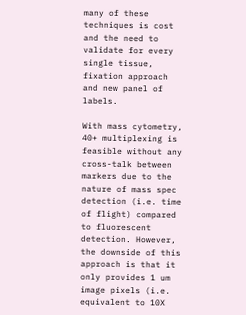many of these techniques is cost and the need to validate for every single tissue, fixation approach and new panel of labels.

With mass cytometry, 40+ multiplexing is feasible without any cross-talk between markers due to the nature of mass spec detection (i.e. time of flight) compared to fluorescent detection. However, the downside of this approach is that it only provides 1 um image pixels (i.e. equivalent to 10X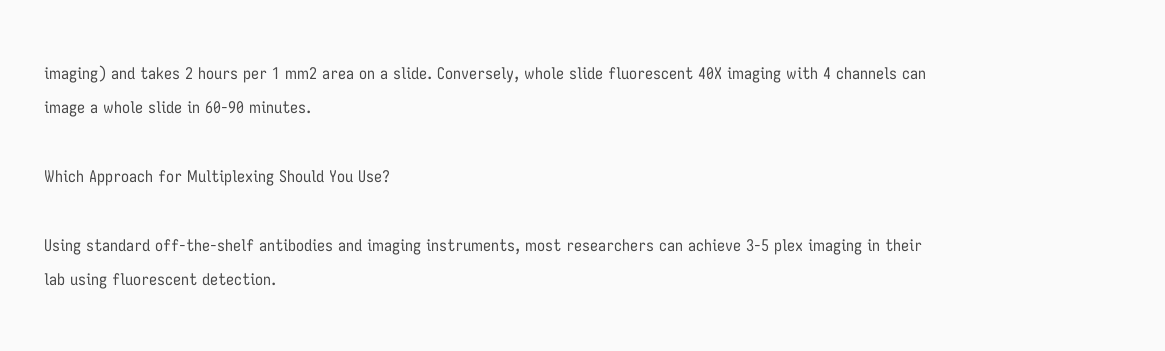imaging) and takes 2 hours per 1 mm2 area on a slide. Conversely, whole slide fluorescent 40X imaging with 4 channels can image a whole slide in 60-90 minutes.

Which Approach for Multiplexing Should You Use?

Using standard off-the-shelf antibodies and imaging instruments, most researchers can achieve 3-5 plex imaging in their lab using fluorescent detection.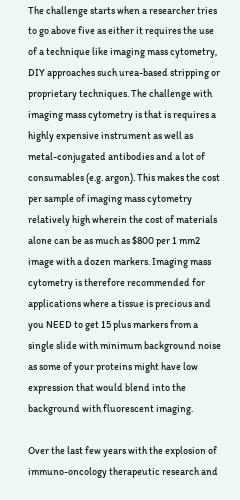The challenge starts when a researcher tries to go above five as either it requires the use of a technique like imaging mass cytometry, DIY approaches such urea-based stripping or proprietary techniques. The challenge with imaging mass cytometry is that is requires a highly expensive instrument as well as metal-conjugated antibodies and a lot of consumables (e.g. argon). This makes the cost per sample of imaging mass cytometry relatively high wherein the cost of materials alone can be as much as $800 per 1 mm2  image with a dozen markers. Imaging mass cytometry is therefore recommended for applications where a tissue is precious and you NEED to get 15 plus markers from a single slide with minimum background noise as some of your proteins might have low expression that would blend into the background with fluorescent imaging.

Over the last few years with the explosion of immuno-oncology therapeutic research and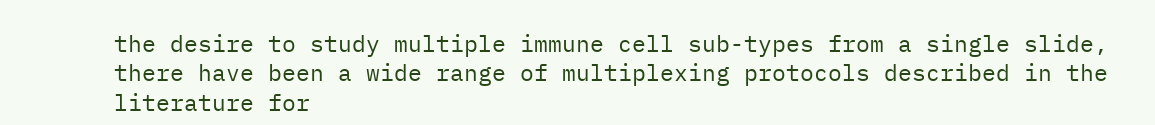the desire to study multiple immune cell sub-types from a single slide, there have been a wide range of multiplexing protocols described in the literature for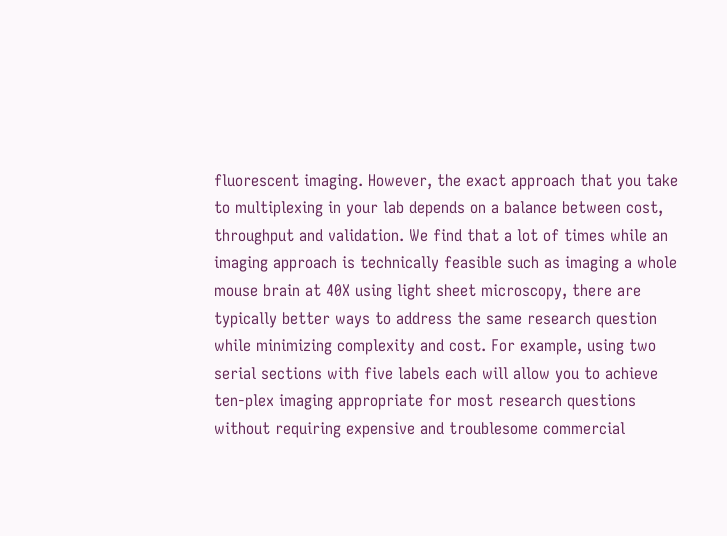fluorescent imaging. However, the exact approach that you take to multiplexing in your lab depends on a balance between cost, throughput and validation. We find that a lot of times while an imaging approach is technically feasible such as imaging a whole mouse brain at 40X using light sheet microscopy, there are typically better ways to address the same research question while minimizing complexity and cost. For example, using two serial sections with five labels each will allow you to achieve ten-plex imaging appropriate for most research questions without requiring expensive and troublesome commercial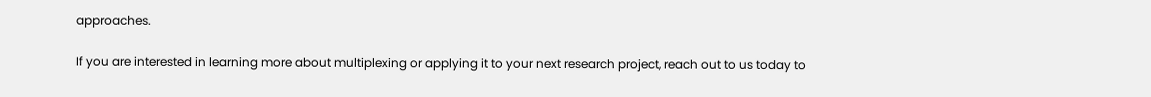approaches.

If you are interested in learning more about multiplexing or applying it to your next research project, reach out to us today to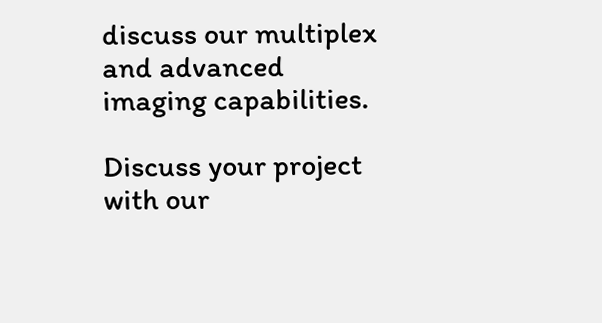discuss our multiplex and advanced imaging capabilities.

Discuss your project with our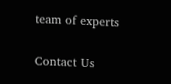team of experts

Contact Us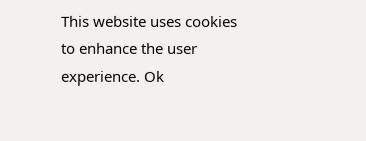This website uses cookies to enhance the user experience. Ok